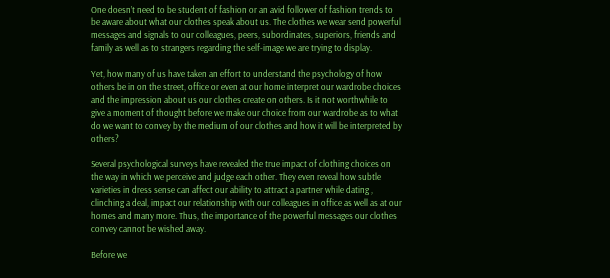One doesn’t need to be student of fashion or an avid follower of fashion trends to be aware about what our clothes speak about us. The clothes we wear send powerful messages and signals to our colleagues, peers, subordinates, superiors, friends and family as well as to strangers regarding the self-image we are trying to display.

Yet, how many of us have taken an effort to understand the psychology of how others be in on the street, office or even at our home interpret our wardrobe choices and the impression about us our clothes create on others. Is it not worthwhile to give a moment of thought before we make our choice from our wardrobe as to what do we want to convey by the medium of our clothes and how it will be interpreted by others?

Several psychological surveys have revealed the true impact of clothing choices on the way in which we perceive and judge each other. They even reveal how subtle varieties in dress sense can affect our ability to attract a partner while dating , clinching a deal, impact our relationship with our colleagues in office as well as at our homes and many more. Thus, the importance of the powerful messages our clothes convey cannot be wished away.

Before we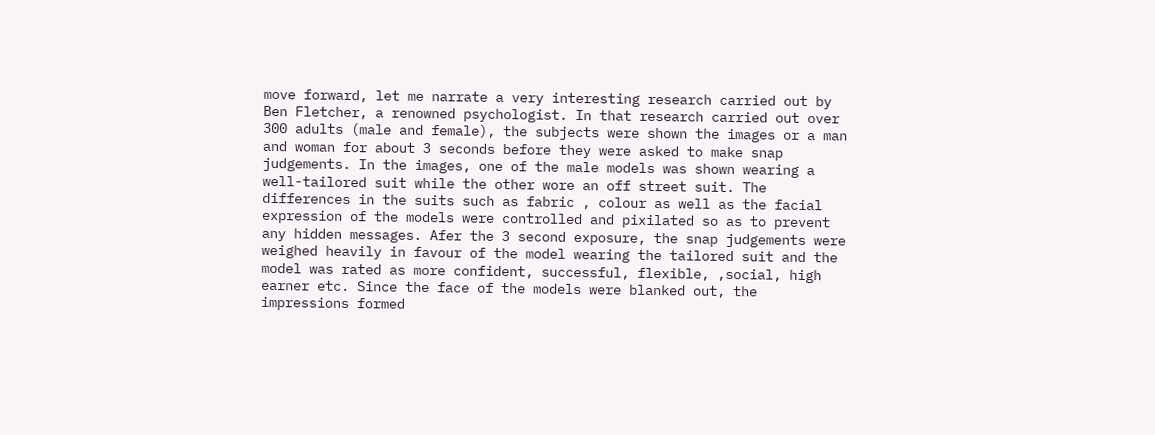move forward, let me narrate a very interesting research carried out by Ben Fletcher, a renowned psychologist. In that research carried out over 300 adults (male and female), the subjects were shown the images or a man and woman for about 3 seconds before they were asked to make snap judgements. In the images, one of the male models was shown wearing a well-tailored suit while the other wore an off street suit. The differences in the suits such as fabric , colour as well as the facial expression of the models were controlled and pixilated so as to prevent any hidden messages. Afer the 3 second exposure, the snap judgements were weighed heavily in favour of the model wearing the tailored suit and the model was rated as more confident, successful, flexible, ,social, high earner etc. Since the face of the models were blanked out, the impressions formed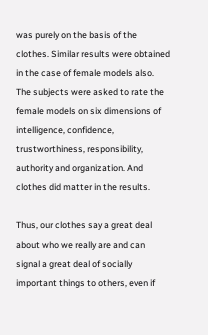was purely on the basis of the clothes. Similar results were obtained in the case of female models also. The subjects were asked to rate the female models on six dimensions of intelligence, confidence, trustworthiness, responsibility, authority and organization. And clothes did matter in the results.

Thus, our clothes say a great deal about who we really are and can signal a great deal of socially important things to others, even if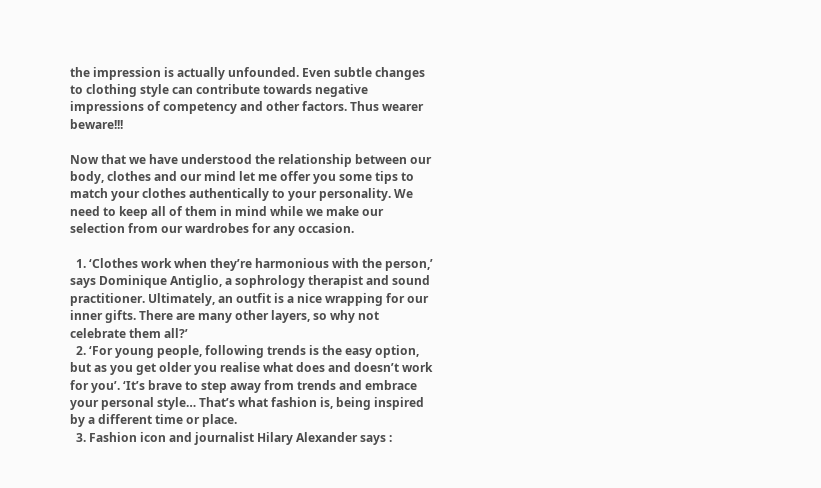the impression is actually unfounded. Even subtle changes to clothing style can contribute towards negative impressions of competency and other factors. Thus wearer beware!!!

Now that we have understood the relationship between our body, clothes and our mind let me offer you some tips to match your clothes authentically to your personality. We need to keep all of them in mind while we make our selection from our wardrobes for any occasion.

  1. ‘Clothes work when they’re harmonious with the person,’ says Dominique Antiglio, a sophrology therapist and sound practitioner. Ultimately, an outfit is a nice wrapping for our inner gifts. There are many other layers, so why not celebrate them all?’
  2. ‘For young people, following trends is the easy option, but as you get older you realise what does and doesn’t work for you’. ‘It’s brave to step away from trends and embrace your personal style… That’s what fashion is, being inspired by a different time or place.
  3. Fashion icon and journalist Hilary Alexander says :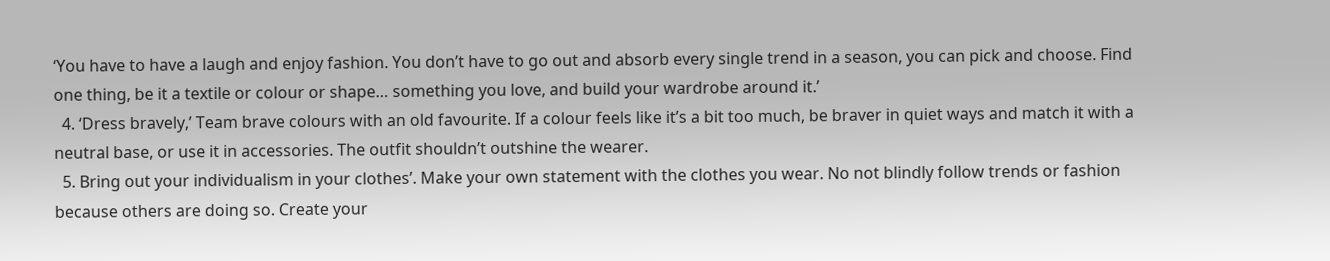‘You have to have a laugh and enjoy fashion. You don’t have to go out and absorb every single trend in a season, you can pick and choose. Find one thing, be it a textile or colour or shape… something you love, and build your wardrobe around it.’
  4. ‘Dress bravely,’ Team brave colours with an old favourite. If a colour feels like it’s a bit too much, be braver in quiet ways and match it with a neutral base, or use it in accessories. The outfit shouldn’t outshine the wearer.
  5. Bring out your individualism in your clothes’. Make your own statement with the clothes you wear. No not blindly follow trends or fashion because others are doing so. Create your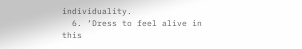individuality.
  6. ‘Dress to feel alive in this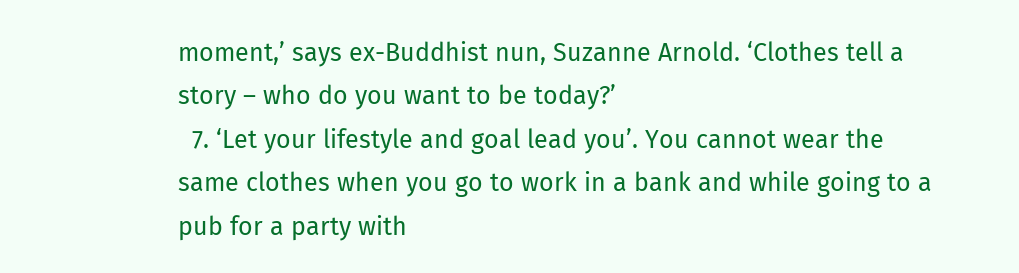moment,’ says ex-Buddhist nun, Suzanne Arnold. ‘Clothes tell a story – who do you want to be today?’
  7. ‘Let your lifestyle and goal lead you’. You cannot wear the same clothes when you go to work in a bank and while going to a pub for a party with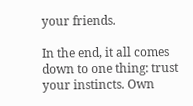your friends.

In the end, it all comes down to one thing: trust your instincts. Own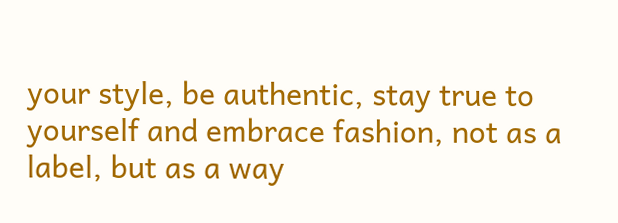your style, be authentic, stay true to yourself and embrace fashion, not as a label, but as a way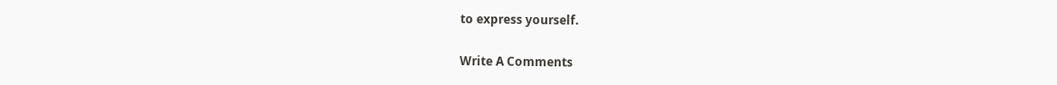to express yourself.

Write A Comments